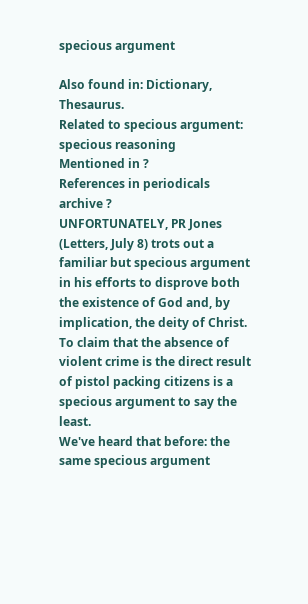specious argument

Also found in: Dictionary, Thesaurus.
Related to specious argument: specious reasoning
Mentioned in ?
References in periodicals archive ?
UNFORTUNATELY, PR Jones (Letters, July 8) trots out a familiar but specious argument in his efforts to disprove both the existence of God and, by implication, the deity of Christ.
To claim that the absence of violent crime is the direct result of pistol packing citizens is a specious argument to say the least.
We've heard that before: the same specious argument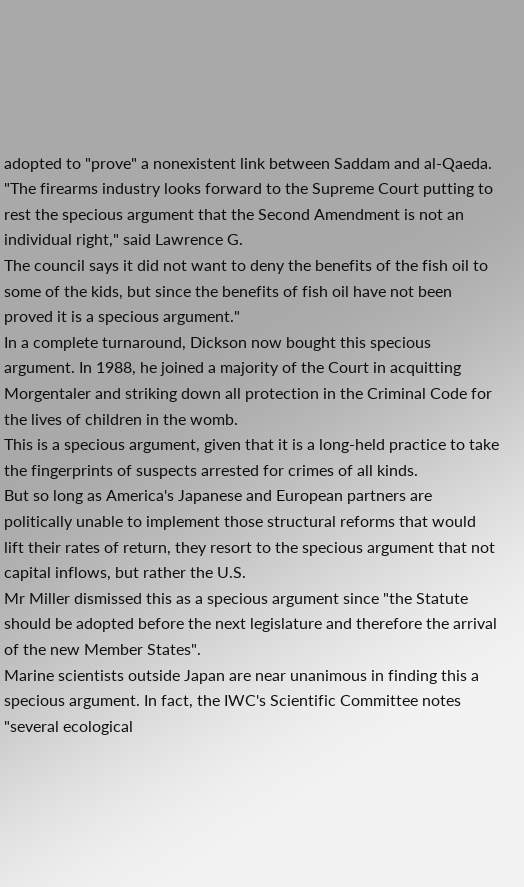adopted to "prove" a nonexistent link between Saddam and al-Qaeda.
"The firearms industry looks forward to the Supreme Court putting to rest the specious argument that the Second Amendment is not an individual right," said Lawrence G.
The council says it did not want to deny the benefits of the fish oil to some of the kids, but since the benefits of fish oil have not been proved it is a specious argument."
In a complete turnaround, Dickson now bought this specious argument. In 1988, he joined a majority of the Court in acquitting Morgentaler and striking down all protection in the Criminal Code for the lives of children in the womb.
This is a specious argument, given that it is a long-held practice to take the fingerprints of suspects arrested for crimes of all kinds.
But so long as America's Japanese and European partners are politically unable to implement those structural reforms that would lift their rates of return, they resort to the specious argument that not capital inflows, but rather the U.S.
Mr Miller dismissed this as a specious argument since "the Statute should be adopted before the next legislature and therefore the arrival of the new Member States".
Marine scientists outside Japan are near unanimous in finding this a specious argument. In fact, the IWC's Scientific Committee notes "several ecological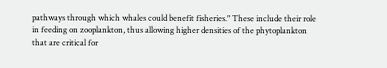pathways through which whales could benefit fisheries." These include their role in feeding on zooplankton, thus allowing higher densities of the phytoplankton that are critical for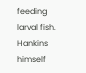feeding larval fish.
Hankins himself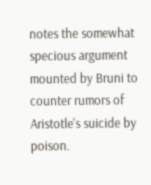notes the somewhat specious argument mounted by Bruni to counter rumors of Aristotle's suicide by poison.